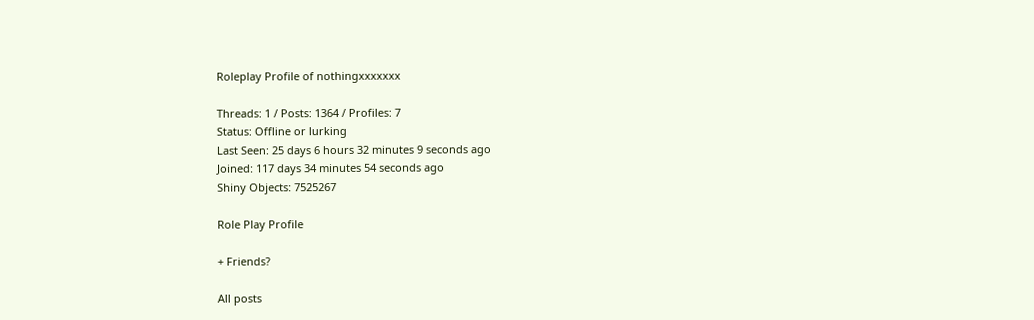Roleplay Profile of nothingxxxxxxx

Threads: 1 / Posts: 1364 / Profiles: 7
Status: Offline or lurking
Last Seen: 25 days 6 hours 32 minutes 9 seconds ago
Joined: 117 days 34 minutes 54 seconds ago
Shiny Objects: 7525267

Role Play Profile

+ Friends?

All posts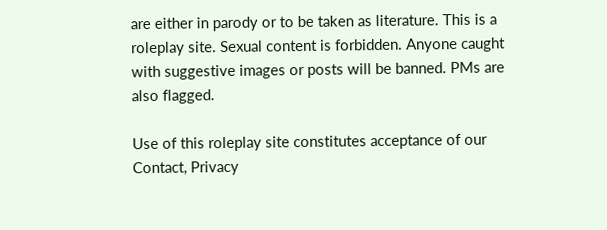are either in parody or to be taken as literature. This is a roleplay site. Sexual content is forbidden. Anyone caught with suggestive images or posts will be banned. PMs are also flagged.

Use of this roleplay site constitutes acceptance of our
Contact, Privacy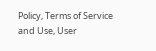Policy, Terms of Service and Use, User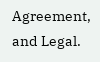Agreement, and Legal.